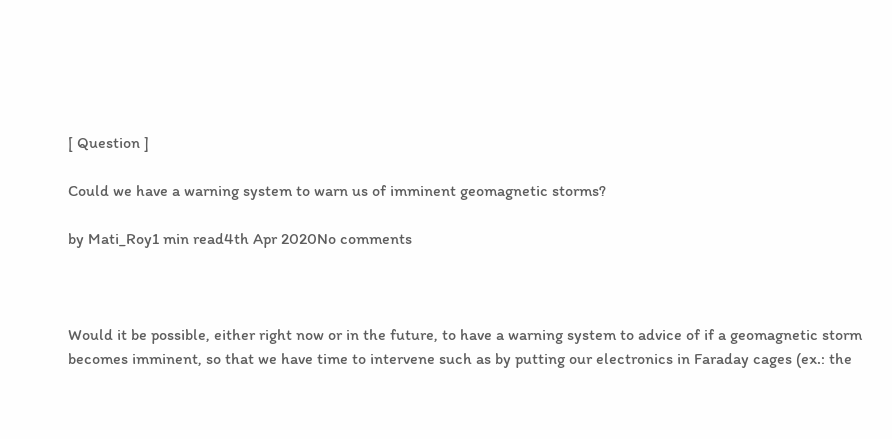[ Question ]

Could we have a warning system to warn us of imminent geomagnetic storms?

by Mati_Roy1 min read4th Apr 2020No comments



Would it be possible, either right now or in the future, to have a warning system to advice of if a geomagnetic storm becomes imminent, so that we have time to intervene such as by putting our electronics in Faraday cages (ex.: the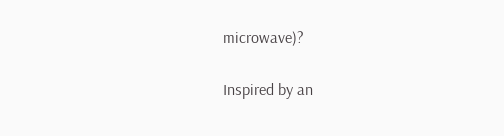microwave)?

Inspired by an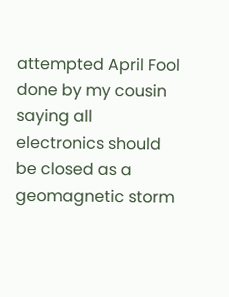attempted April Fool done by my cousin saying all electronics should be closed as a geomagnetic storm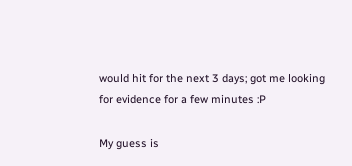would hit for the next 3 days; got me looking for evidence for a few minutes :P

My guess is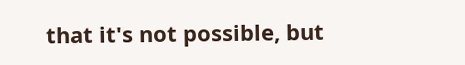that it's not possible, but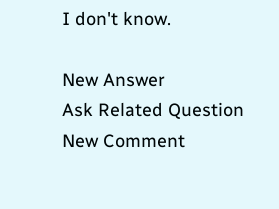I don't know.

New Answer
Ask Related Question
New Comment